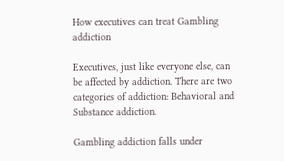How executives can treat Gambling addiction

Executives, just like everyone else, can be affected by addiction. There are two categories of addiction: Behavioral and Substance addiction.

Gambling addiction falls under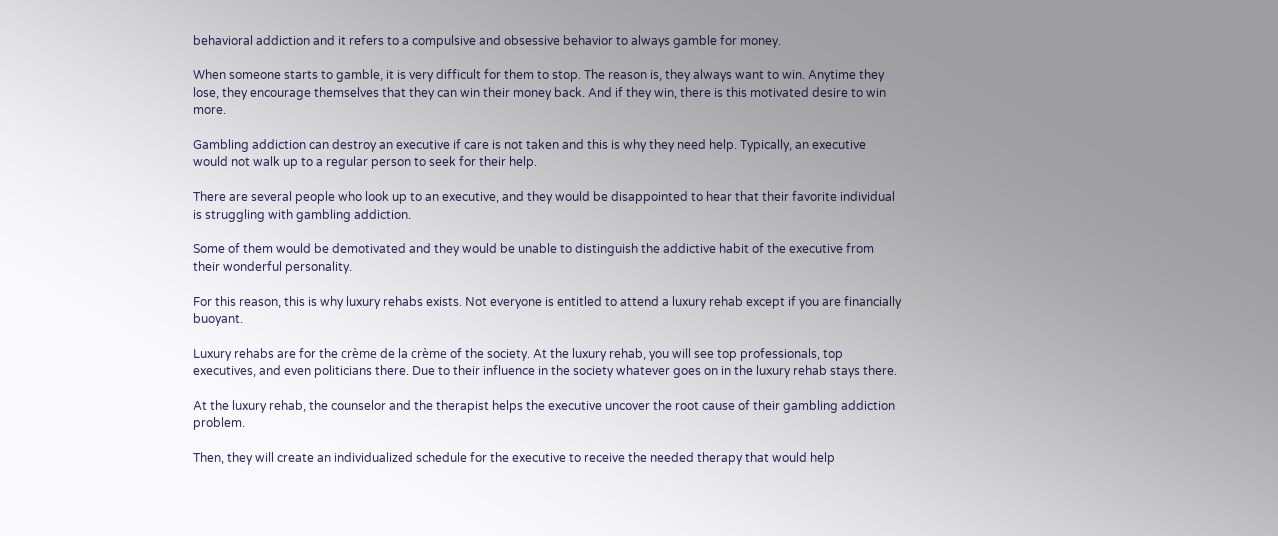behavioral addiction and it refers to a compulsive and obsessive behavior to always gamble for money.

When someone starts to gamble, it is very difficult for them to stop. The reason is, they always want to win. Anytime they lose, they encourage themselves that they can win their money back. And if they win, there is this motivated desire to win more.

Gambling addiction can destroy an executive if care is not taken and this is why they need help. Typically, an executive would not walk up to a regular person to seek for their help.

There are several people who look up to an executive, and they would be disappointed to hear that their favorite individual is struggling with gambling addiction.

Some of them would be demotivated and they would be unable to distinguish the addictive habit of the executive from their wonderful personality.

For this reason, this is why luxury rehabs exists. Not everyone is entitled to attend a luxury rehab except if you are financially buoyant.

Luxury rehabs are for the crème de la crème of the society. At the luxury rehab, you will see top professionals, top executives, and even politicians there. Due to their influence in the society whatever goes on in the luxury rehab stays there.

At the luxury rehab, the counselor and the therapist helps the executive uncover the root cause of their gambling addiction problem.

Then, they will create an individualized schedule for the executive to receive the needed therapy that would help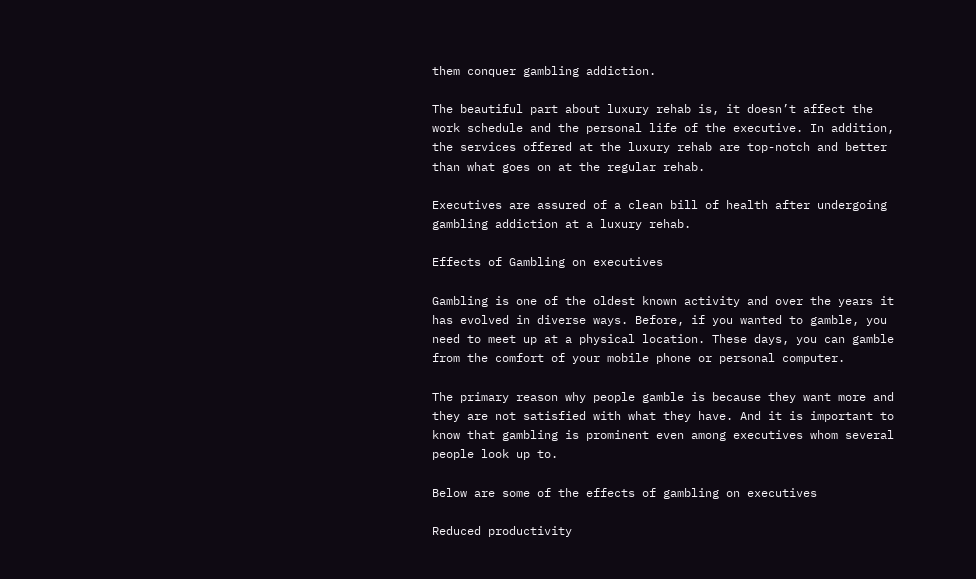them conquer gambling addiction.

The beautiful part about luxury rehab is, it doesn’t affect the work schedule and the personal life of the executive. In addition, the services offered at the luxury rehab are top-notch and better than what goes on at the regular rehab.

Executives are assured of a clean bill of health after undergoing gambling addiction at a luxury rehab.

Effects of Gambling on executives

Gambling is one of the oldest known activity and over the years it has evolved in diverse ways. Before, if you wanted to gamble, you need to meet up at a physical location. These days, you can gamble from the comfort of your mobile phone or personal computer.

The primary reason why people gamble is because they want more and they are not satisfied with what they have. And it is important to know that gambling is prominent even among executives whom several people look up to.

Below are some of the effects of gambling on executives

Reduced productivity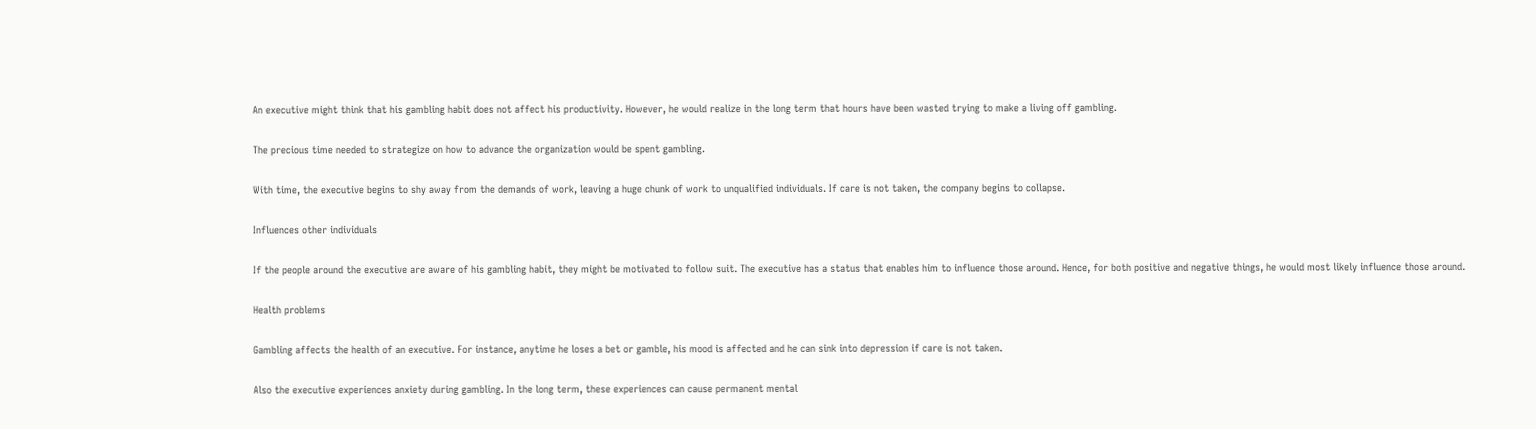An executive might think that his gambling habit does not affect his productivity. However, he would realize in the long term that hours have been wasted trying to make a living off gambling.

The precious time needed to strategize on how to advance the organization would be spent gambling.

With time, the executive begins to shy away from the demands of work, leaving a huge chunk of work to unqualified individuals. If care is not taken, the company begins to collapse.

Influences other individuals

If the people around the executive are aware of his gambling habit, they might be motivated to follow suit. The executive has a status that enables him to influence those around. Hence, for both positive and negative things, he would most likely influence those around.

Health problems

Gambling affects the health of an executive. For instance, anytime he loses a bet or gamble, his mood is affected and he can sink into depression if care is not taken.

Also the executive experiences anxiety during gambling. In the long term, these experiences can cause permanent mental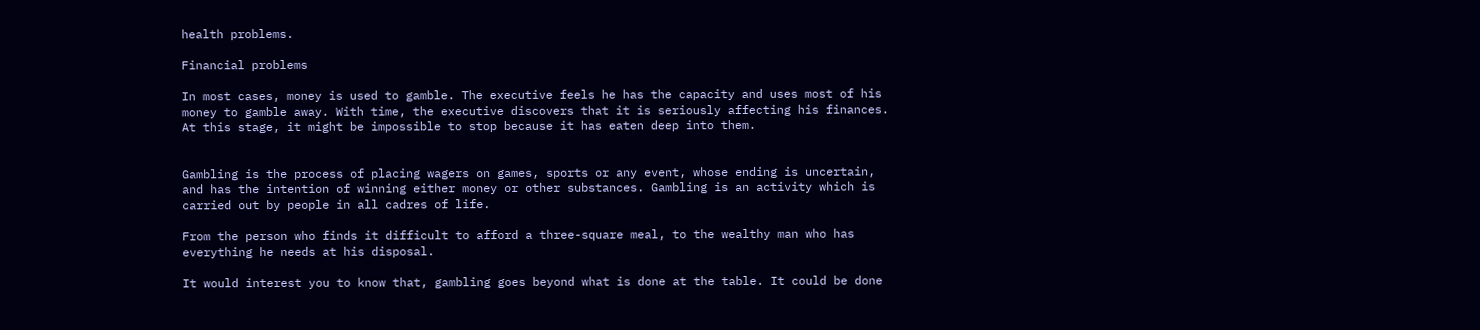health problems.

Financial problems

In most cases, money is used to gamble. The executive feels he has the capacity and uses most of his money to gamble away. With time, the executive discovers that it is seriously affecting his finances. At this stage, it might be impossible to stop because it has eaten deep into them.


Gambling is the process of placing wagers on games, sports or any event, whose ending is uncertain, and has the intention of winning either money or other substances. Gambling is an activity which is carried out by people in all cadres of life.

From the person who finds it difficult to afford a three-square meal, to the wealthy man who has everything he needs at his disposal.

It would interest you to know that, gambling goes beyond what is done at the table. It could be done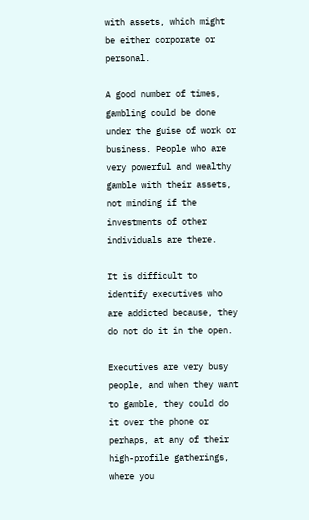with assets, which might be either corporate or personal.

A good number of times, gambling could be done under the guise of work or business. People who are very powerful and wealthy gamble with their assets, not minding if the investments of other individuals are there.

It is difficult to identify executives who are addicted because, they do not do it in the open.

Executives are very busy people, and when they want to gamble, they could do it over the phone or perhaps, at any of their high-profile gatherings, where you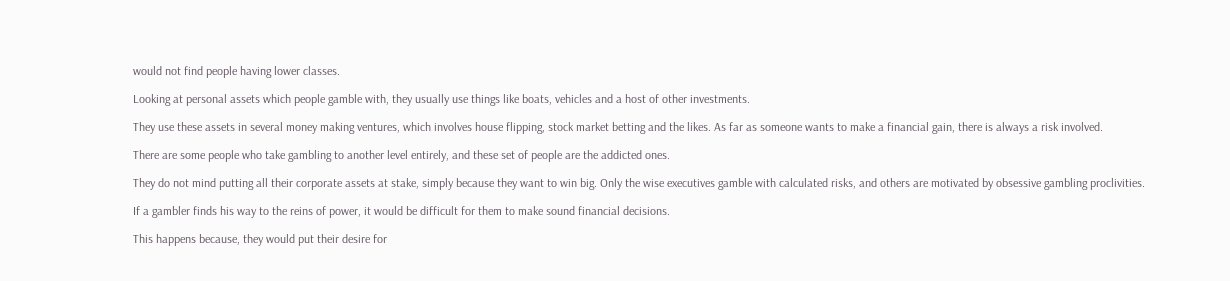would not find people having lower classes.

Looking at personal assets which people gamble with, they usually use things like boats, vehicles and a host of other investments.

They use these assets in several money making ventures, which involves house flipping, stock market betting and the likes. As far as someone wants to make a financial gain, there is always a risk involved.

There are some people who take gambling to another level entirely, and these set of people are the addicted ones.

They do not mind putting all their corporate assets at stake, simply because they want to win big. Only the wise executives gamble with calculated risks, and others are motivated by obsessive gambling proclivities.

If a gambler finds his way to the reins of power, it would be difficult for them to make sound financial decisions.

This happens because, they would put their desire for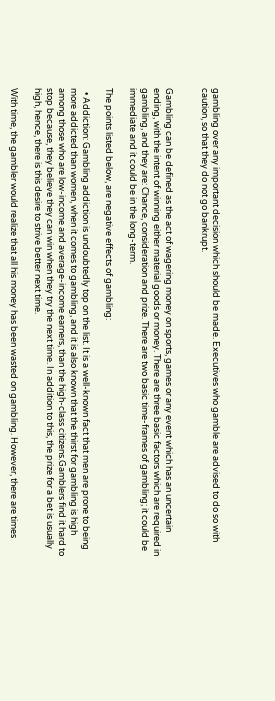gambling over any important decision which should be made. Executives who gamble are advised to do so with caution, so that they do not go bankrupt.


Gambling can be defined as the act of wagering money on sports, games or any event which has an uncertain ending, with the intent of winning either material goods or money. There are three basic factors which are required in gambling, and they are: Chance, consideration and prize. There are two basic time-frames of gambling; it could be immediate and it could be in the long-term.

The points listed below, are negative effects of gambling:

  • Addiction: Gambling addiction is undoubtedly top on the list. It is a well-known fact that men are prone to being more addicted than women, when it comes to gambling, and it is also known that the thirst for gambling is high among those who are low-income and average-income earners, than the high-class citizens.Gamblers find it hard to stop because, they believe they can win when they try the next time. In addition to this, the prize for a bet is usually high, hence, there is this desire to strive better next time.

With time, the gambler would realize that all his money has been wasted on gambling. However, there are times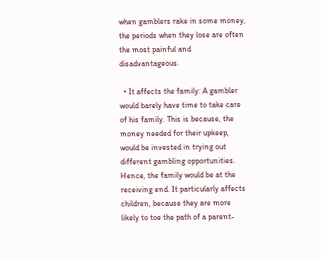when gamblers rake in some money, the periods when they lose are often the most painful and disadvantageous.

  • It affects the family: A gambler would barely have time to take care of his family. This is because, the money needed for their upkeep, would be invested in trying out different gambling opportunities. Hence, the family would be at the receiving end. It particularly affects children, because they are more likely to toe the path of a parent-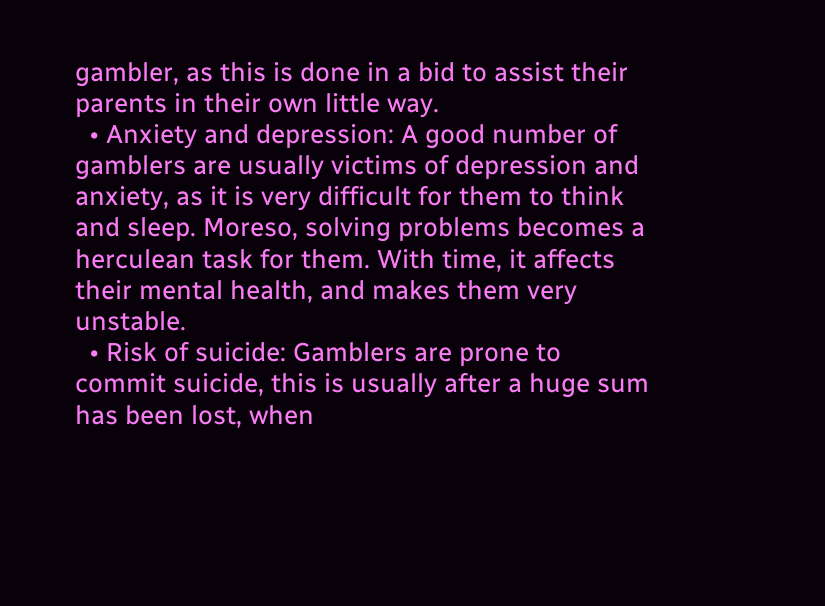gambler, as this is done in a bid to assist their parents in their own little way.
  • Anxiety and depression: A good number of gamblers are usually victims of depression and anxiety, as it is very difficult for them to think and sleep. Moreso, solving problems becomes a herculean task for them. With time, it affects their mental health, and makes them very unstable.
  • Risk of suicide: Gamblers are prone to commit suicide, this is usually after a huge sum has been lost, when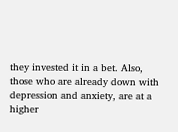they invested it in a bet. Also, those who are already down with depression and anxiety, are at a higher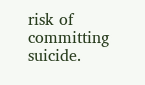risk of committing suicide.